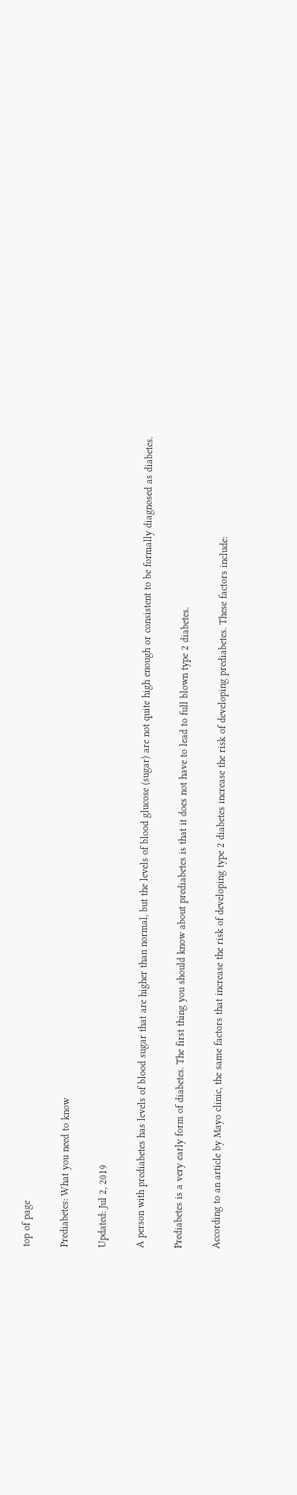top of page

Prediabetes: What you need to know

Updated: Jul 2, 2019

A person with prediabetes has levels of blood sugar that are higher than normal, but the levels of blood glucose (sugar) are not quite high enough or consistent to be formally diagnosed as diabetes.

Prediabetes is a very early form of diabetes. The first thing you should know about prediabetes is that it does not have to lead to full blown type 2 diabetes.

According to an article by Mayo clinic, the same factors that increase the risk of developing type 2 diabetes increase the risk of developing prediabetes. These factors include: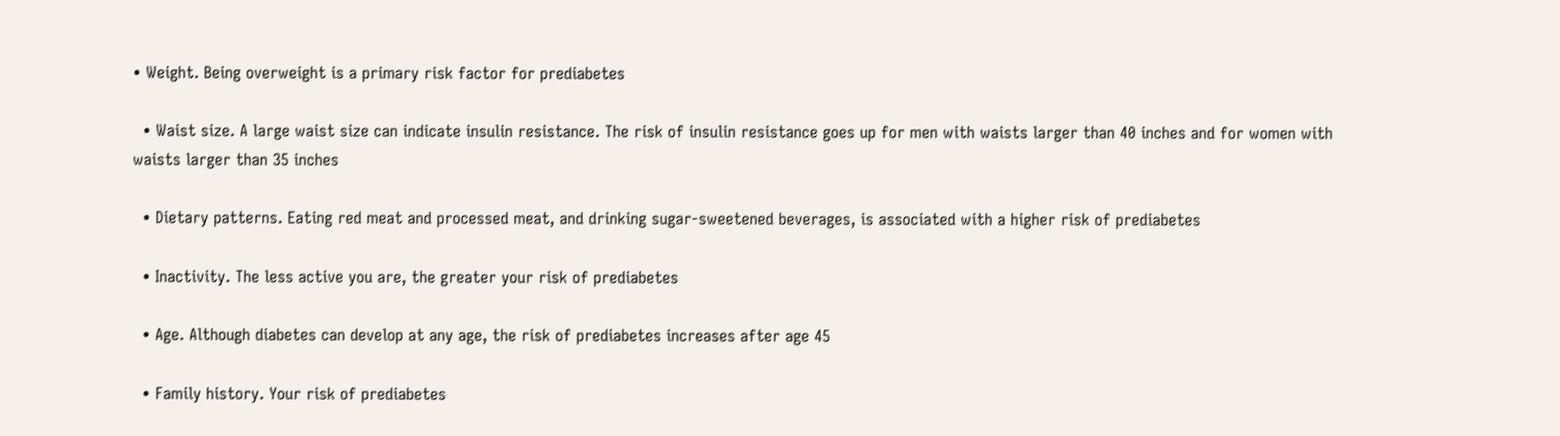• Weight. Being overweight is a primary risk factor for prediabetes

  • Waist size. A large waist size can indicate insulin resistance. The risk of insulin resistance goes up for men with waists larger than 40 inches and for women with waists larger than 35 inches

  • Dietary patterns. Eating red meat and processed meat, and drinking sugar-sweetened beverages, is associated with a higher risk of prediabetes

  • Inactivity. The less active you are, the greater your risk of prediabetes

  • Age. Although diabetes can develop at any age, the risk of prediabetes increases after age 45

  • Family history. Your risk of prediabetes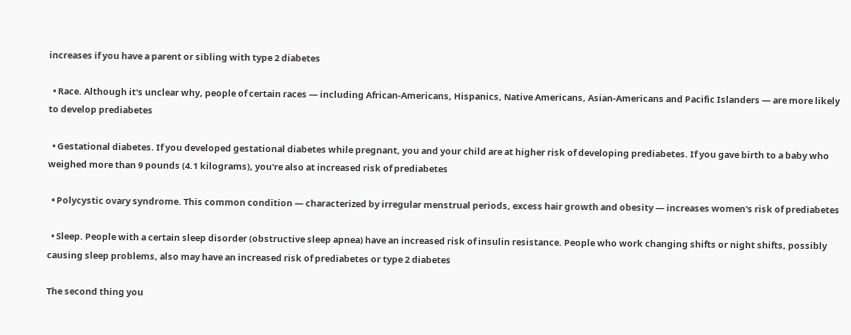increases if you have a parent or sibling with type 2 diabetes

  • Race. Although it's unclear why, people of certain races — including African-Americans, Hispanics, Native Americans, Asian-Americans and Pacific Islanders — are more likely to develop prediabetes

  • Gestational diabetes. If you developed gestational diabetes while pregnant, you and your child are at higher risk of developing prediabetes. If you gave birth to a baby who weighed more than 9 pounds (4.1 kilograms), you're also at increased risk of prediabetes

  • Polycystic ovary syndrome. This common condition — characterized by irregular menstrual periods, excess hair growth and obesity — increases women's risk of prediabetes

  • Sleep. People with a certain sleep disorder (obstructive sleep apnea) have an increased risk of insulin resistance. People who work changing shifts or night shifts, possibly causing sleep problems, also may have an increased risk of prediabetes or type 2 diabetes

The second thing you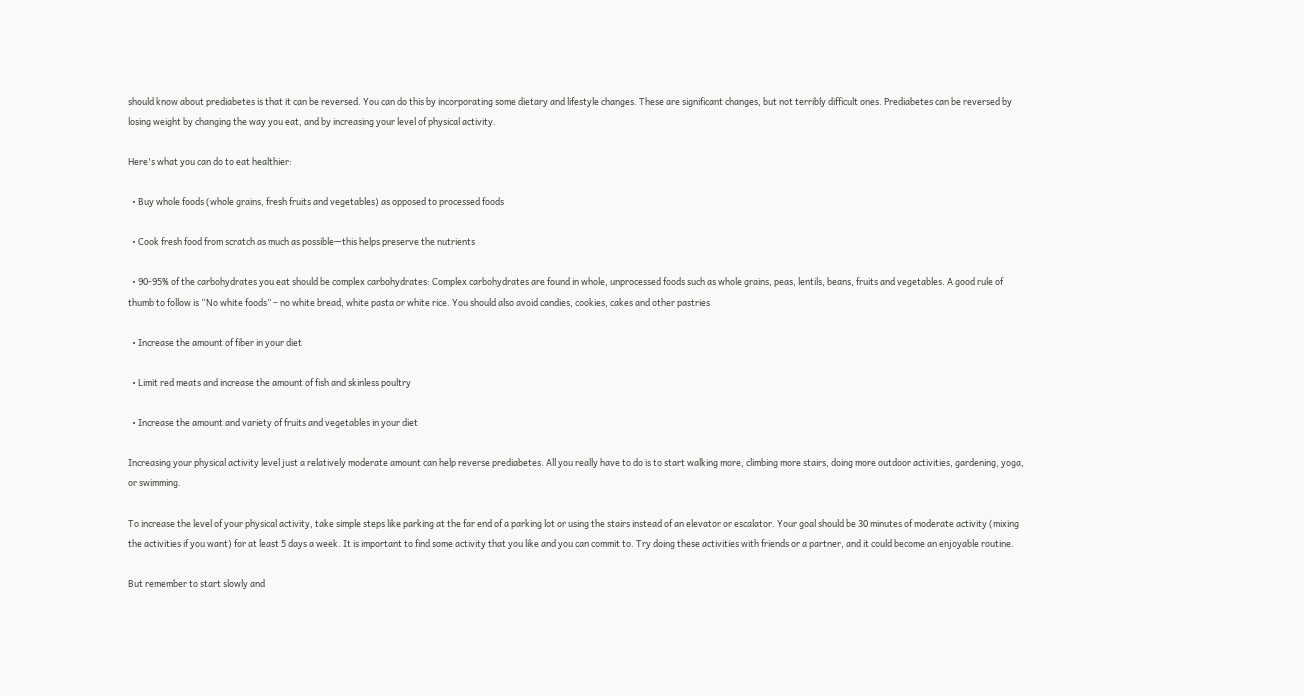should know about prediabetes is that it can be reversed. You can do this by incorporating some dietary and lifestyle changes. These are significant changes, but not terribly difficult ones. Prediabetes can be reversed by losing weight by changing the way you eat, and by increasing your level of physical activity.

Here's what you can do to eat healthier:

  • Buy whole foods (whole grains, fresh fruits and vegetables) as opposed to processed foods

  • Cook fresh food from scratch as much as possible—this helps preserve the nutrients

  • 90-95% of the carbohydrates you eat should be complex carbohydrates: Complex carbohydrates are found in whole, unprocessed foods such as whole grains, peas, lentils, beans, fruits and vegetables. A good rule of thumb to follow is “No white foods” – no white bread, white pasta or white rice. You should also avoid candies, cookies, cakes and other pastries

  • Increase the amount of fiber in your diet

  • Limit red meats and increase the amount of fish and skinless poultry

  • Increase the amount and variety of fruits and vegetables in your diet

Increasing your physical activity level just a relatively moderate amount can help reverse prediabetes. All you really have to do is to start walking more, climbing more stairs, doing more outdoor activities, gardening, yoga, or swimming.

To increase the level of your physical activity, take simple steps like parking at the far end of a parking lot or using the stairs instead of an elevator or escalator. Your goal should be 30 minutes of moderate activity (mixing the activities if you want) for at least 5 days a week. It is important to find some activity that you like and you can commit to. Try doing these activities with friends or a partner, and it could become an enjoyable routine.

But remember to start slowly and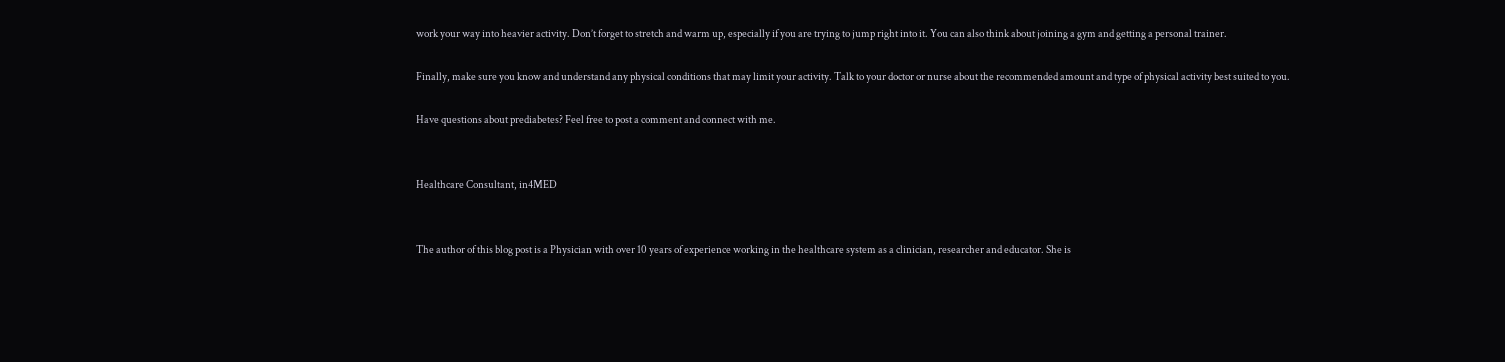work your way into heavier activity. Don’t forget to stretch and warm up, especially if you are trying to jump right into it. You can also think about joining a gym and getting a personal trainer.

Finally, make sure you know and understand any physical conditions that may limit your activity. Talk to your doctor or nurse about the recommended amount and type of physical activity best suited to you.

Have questions about prediabetes? Feel free to post a comment and connect with me.


Healthcare Consultant, in4MED


The author of this blog post is a Physician with over 10 years of experience working in the healthcare system as a clinician, researcher and educator. She is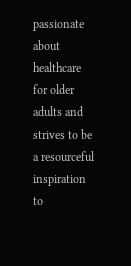passionate about healthcare for older adults and strives to be a resourceful inspiration to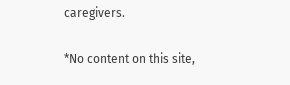caregivers.

*No content on this site,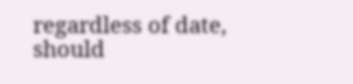regardless of date, should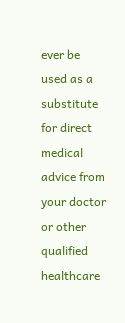ever be used as a substitute for direct medical advice from your doctor or other qualified healthcare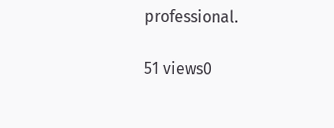professional.

51 views0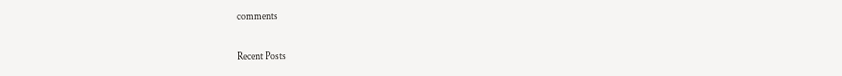comments

Recent Posts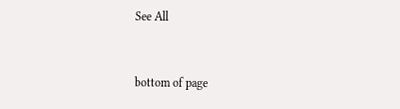See All


bottom of page